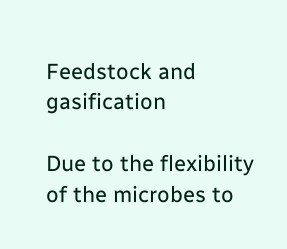Feedstock and gasification

Due to the flexibility of the microbes to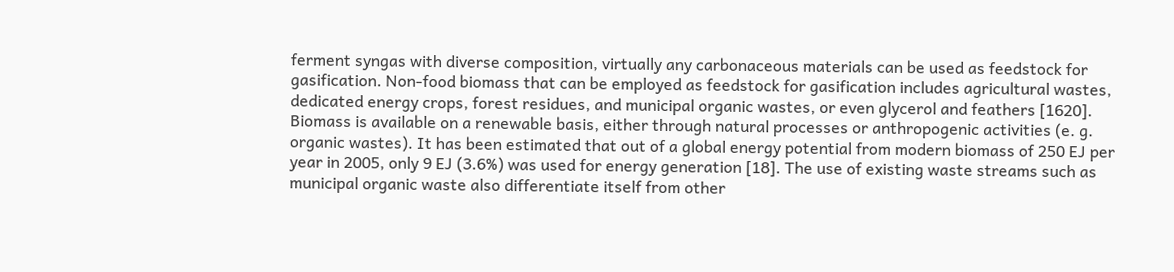ferment syngas with diverse composition, virtually any carbonaceous materials can be used as feedstock for gasification. Non-food biomass that can be employed as feedstock for gasification includes agricultural wastes, dedicated energy crops, forest residues, and municipal organic wastes, or even glycerol and feathers [1620]. Biomass is available on a renewable basis, either through natural processes or anthropogenic activities (e. g. organic wastes). It has been estimated that out of a global energy potential from modern biomass of 250 EJ per year in 2005, only 9 EJ (3.6%) was used for energy generation [18]. The use of existing waste streams such as municipal organic waste also differentiate itself from other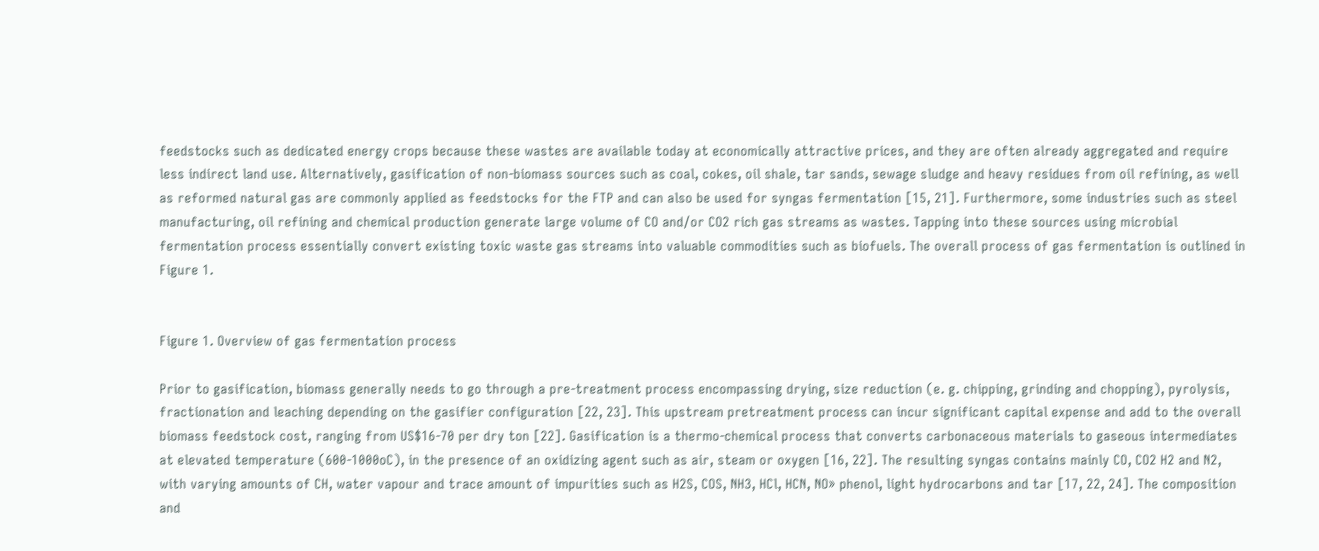feedstocks such as dedicated energy crops because these wastes are available today at economically attractive prices, and they are often already aggregated and require less indirect land use. Alternatively, gasification of non-biomass sources such as coal, cokes, oil shale, tar sands, sewage sludge and heavy residues from oil refining, as well as reformed natural gas are commonly applied as feedstocks for the FTP and can also be used for syngas fermentation [15, 21]. Furthermore, some industries such as steel manufacturing, oil refining and chemical production generate large volume of CO and/or CO2 rich gas streams as wastes. Tapping into these sources using microbial fermentation process essentially convert existing toxic waste gas streams into valuable commodities such as biofuels. The overall process of gas fermentation is outlined in Figure 1.


Figure 1. Overview of gas fermentation process

Prior to gasification, biomass generally needs to go through a pre-treatment process encompassing drying, size reduction (e. g. chipping, grinding and chopping), pyrolysis, fractionation and leaching depending on the gasifier configuration [22, 23]. This upstream pretreatment process can incur significant capital expense and add to the overall biomass feedstock cost, ranging from US$16-70 per dry ton [22]. Gasification is a thermo-chemical process that converts carbonaceous materials to gaseous intermediates at elevated temperature (600-1000oC), in the presence of an oxidizing agent such as air, steam or oxygen [16, 22]. The resulting syngas contains mainly CO, CO2 H2 and N2, with varying amounts of CH, water vapour and trace amount of impurities such as H2S, COS, NH3, HCl, HCN, NO» phenol, light hydrocarbons and tar [17, 22, 24]. The composition and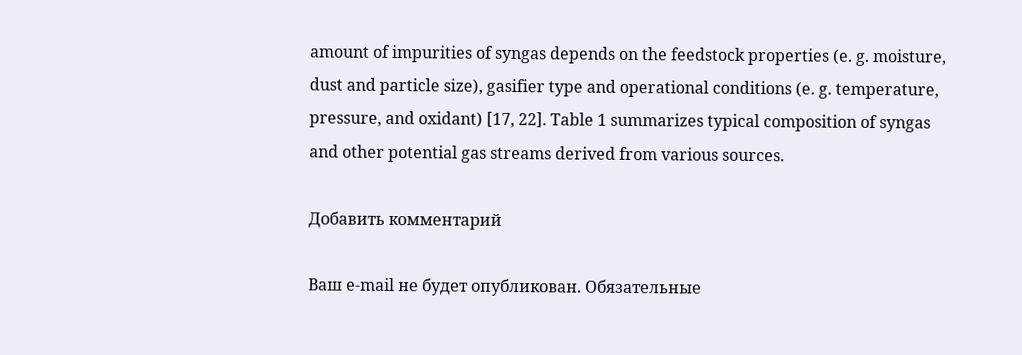amount of impurities of syngas depends on the feedstock properties (e. g. moisture, dust and particle size), gasifier type and operational conditions (e. g. temperature, pressure, and oxidant) [17, 22]. Table 1 summarizes typical composition of syngas and other potential gas streams derived from various sources.

Добавить комментарий

Ваш e-mail не будет опубликован. Обязательные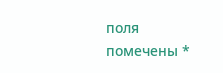поля помечены *